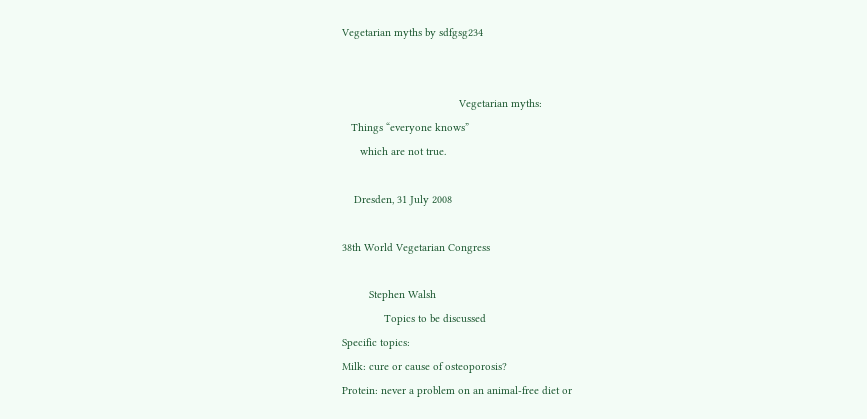Vegetarian myths by sdfgsg234


                                       Vegetarian myths:
   Things “everyone knows”
      which are not true.

    Dresden, 31 July 2008

38th World Vegetarian Congress

         Stephen Walsh
              Topics to be discussed
Specific topics:
Milk: cure or cause of osteoporosis?
Protein: never a problem on an animal-free diet or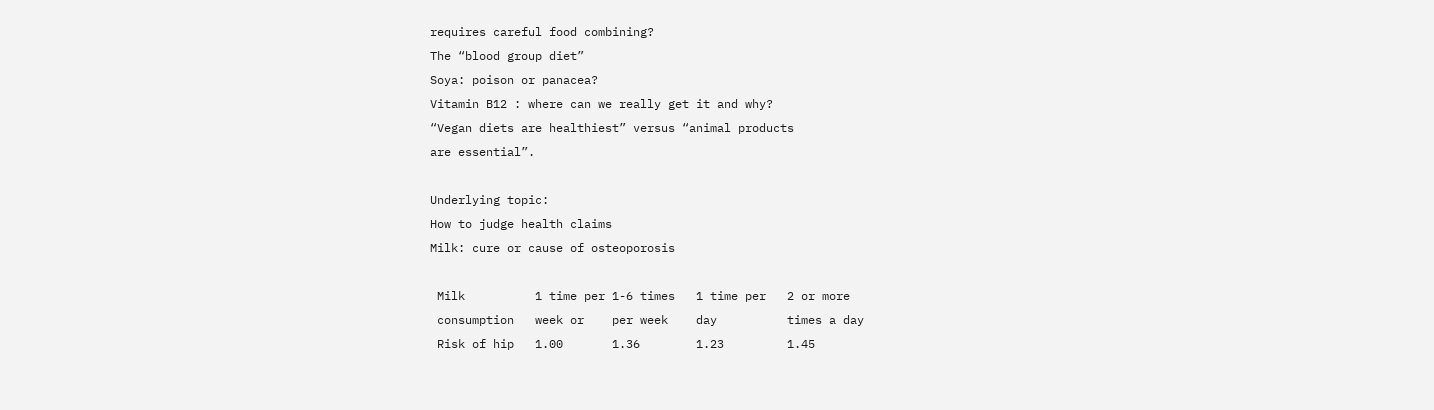requires careful food combining?
The “blood group diet”
Soya: poison or panacea?
Vitamin B12 : where can we really get it and why?
“Vegan diets are healthiest” versus “animal products
are essential”.

Underlying topic:
How to judge health claims
Milk: cure or cause of osteoporosis

 Milk          1 time per 1-6 times   1 time per   2 or more
 consumption   week or    per week    day          times a day
 Risk of hip   1.00       1.36        1.23         1.45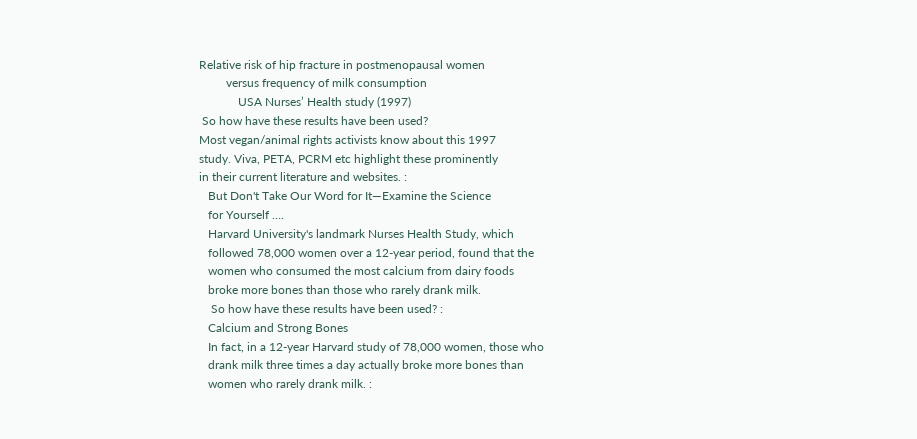Relative risk of hip fracture in postmenopausal women
         versus frequency of milk consumption
             USA Nurses’ Health study (1997)
 So how have these results have been used?
Most vegan/animal rights activists know about this 1997
study. Viva, PETA, PCRM etc highlight these prominently
in their current literature and websites. :
   But Don't Take Our Word for It—Examine the Science
   for Yourself ….
   Harvard University's landmark Nurses Health Study, which
   followed 78,000 women over a 12-year period, found that the
   women who consumed the most calcium from dairy foods
   broke more bones than those who rarely drank milk.
    So how have these results have been used? :
   Calcium and Strong Bones
   In fact, in a 12-year Harvard study of 78,000 women, those who
   drank milk three times a day actually broke more bones than
   women who rarely drank milk. :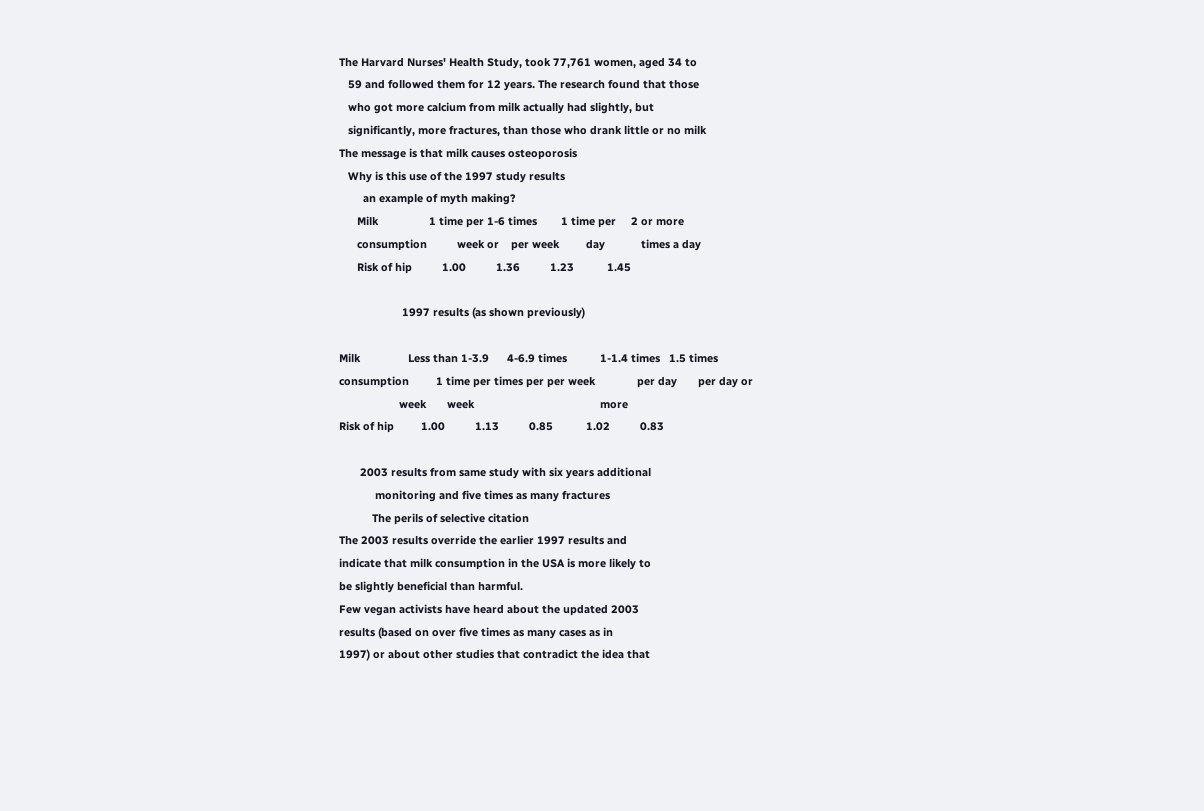The Harvard Nurses' Health Study, took 77,761 women, aged 34 to
   59 and followed them for 12 years. The research found that those
   who got more calcium from milk actually had slightly, but
   significantly, more fractures, than those who drank little or no milk
The message is that milk causes osteoporosis
   Why is this use of the 1997 study results
        an example of myth making?
      Milk                 1 time per 1-6 times        1 time per     2 or more
      consumption          week or    per week         day            times a day
      Risk of hip          1.00          1.36          1.23           1.45

                     1997 results (as shown previously)

Milk                Less than 1-3.9      4-6.9 times           1-1.4 times   1.5 times
consumption         1 time per times per per week              per day       per day or
                    week       week                                          more
Risk of hip         1.00          1.13          0.85           1.02          0.83

       2003 results from same study with six years additional
            monitoring and five times as many fractures
           The perils of selective citation
The 2003 results override the earlier 1997 results and
indicate that milk consumption in the USA is more likely to
be slightly beneficial than harmful.
Few vegan activists have heard about the updated 2003
results (based on over five times as many cases as in
1997) or about other studies that contradict the idea that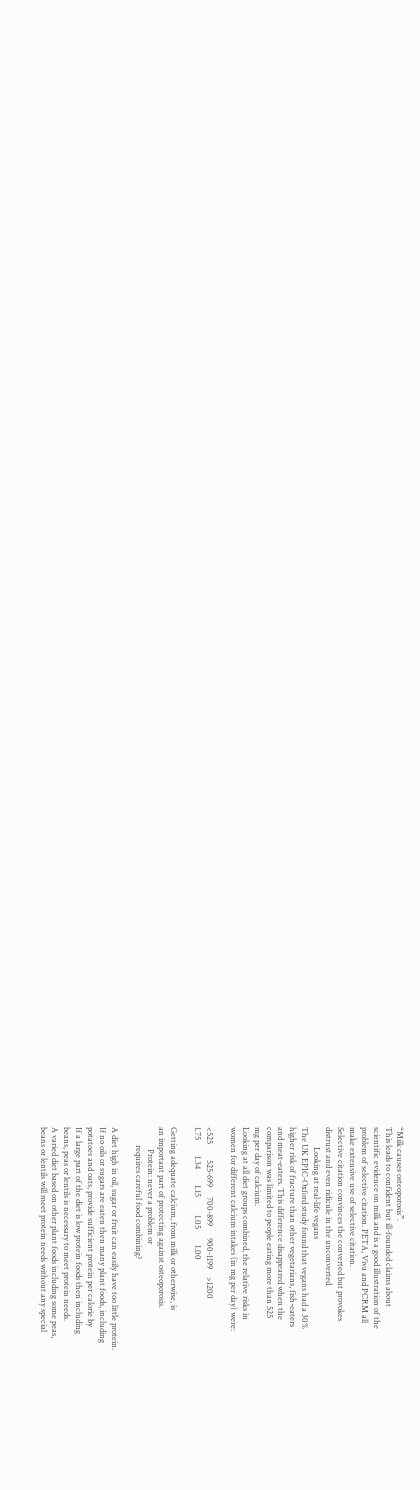“Milk causes osteoporosis”.
This leads to confident but ill-founded claims about
scientific evidence on milk and is a good illustration of the
problem of selective citation. PETA, Viva and PCRM all
make extensive use of selective citation.
Selective citation convinces the converted but provokes
distrust and even ridicule in the unconverted.
          Looking at real-life vegans
The UK EPIC-Oxford study found that vegans had a 30%
higher risk of fracture than other vegetarians, fish-eaters
and meat-eaters. This difference disappeared when the
comparison was limited to people eating more than 525
mg per day of calcium.
Looking at all diet groups combined, the relative risks in
women for different calcium intakes (in mg per day) were:

<525        525-699     700-899      900-1199    >1200
1.75        1.34        1.15         1.05        1.00

Getting adequate calcium, from milk or otherwise, is
an important part of protecting against osteoporosis.
           Protein: never a problem or
         requires careful food combining?

A diet high in oil, sugar or fruit can easily have too little protein.
If no oils or sugars are eaten then many plant foods, including
potatoes and oats, provide sufficient protein per calorie by
If a large part of the diet is low protein foods then including
beans, peas or lentils is necessary to meet protein needs.
A varied diet based on other plant foods including some peas,
beans or lentils will meet protein needs without any special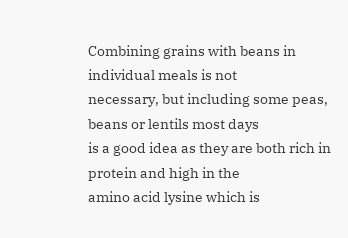Combining grains with beans in individual meals is not
necessary, but including some peas, beans or lentils most days
is a good idea as they are both rich in protein and high in the
amino acid lysine which is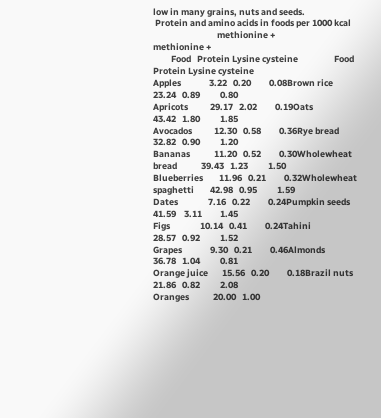low in many grains, nuts and seeds.
 Protein and amino acids in foods per 1000 kcal
                                methionine +                                          methionine +
         Food   Protein Lysine cysteine                  Food        Protein Lysine cysteine
Apples              3.22   0.20         0.08Brown rice                  23.24   0.89          0.80
Apricots           29.17   2.02         0.19Oats                        43.42   1.80          1.85
Avocados           12.30   0.58         0.36Rye bread                   32.82   0.90          1.20
Bananas            11.20   0.52         0.30Wholewheat bread            39.43   1.23          1.50
Blueberries        11.96   0.21         0.32Wholewheat spaghetti        42.98   0.95          1.59
Dates               7.16   0.22         0.24Pumpkin seeds               41.59    3.11         1.45
Figs               10.14   0.41         0.24Tahini                      28.57   0.92          1.52
Grapes              9.30   0.21         0.46Almonds                     36.78   1.04          0.81
Orange juice       15.56   0.20         0.18Brazil nuts                 21.86   0.82          2.08
Oranges            20.00   1.00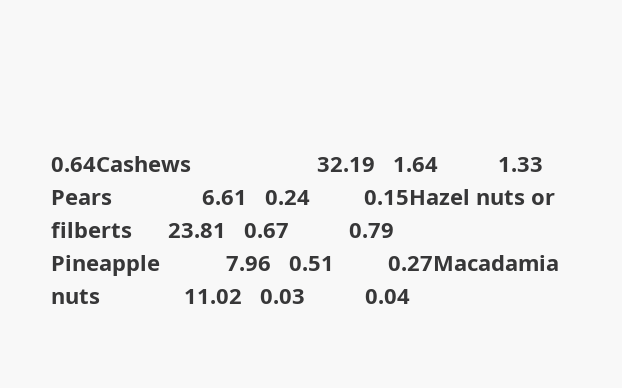0.64Cashews                     32.19   1.64          1.33
Pears               6.61   0.24         0.15Hazel nuts or filberts      23.81   0.67          0.79
Pineapple           7.96   0.51         0.27Macadamia nuts              11.02   0.03          0.04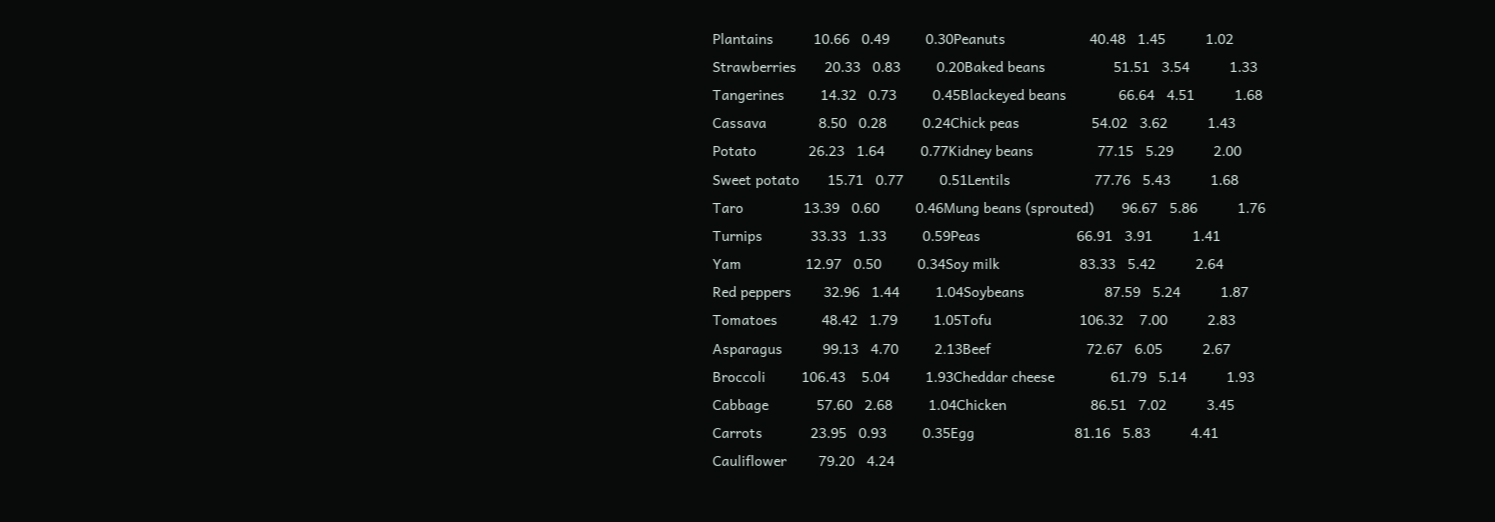Plantains          10.66   0.49         0.30Peanuts                     40.48   1.45          1.02
Strawberries       20.33   0.83         0.20Baked beans                 51.51   3.54          1.33
Tangerines         14.32   0.73         0.45Blackeyed beans             66.64   4.51          1.68
Cassava             8.50   0.28         0.24Chick peas                  54.02   3.62          1.43
Potato             26.23   1.64         0.77Kidney beans                77.15   5.29          2.00
Sweet potato       15.71   0.77         0.51Lentils                     77.76   5.43          1.68
Taro               13.39   0.60         0.46Mung beans (sprouted)       96.67   5.86          1.76
Turnips            33.33   1.33         0.59Peas                        66.91   3.91          1.41
Yam                12.97   0.50         0.34Soy milk                    83.33   5.42          2.64
Red peppers        32.96   1.44         1.04Soybeans                    87.59   5.24          1.87
Tomatoes           48.42   1.79         1.05Tofu                      106.32    7.00          2.83
Asparagus          99.13   4.70         2.13Beef                        72.67   6.05          2.67
Broccoli         106.43    5.04         1.93Cheddar cheese              61.79   5.14          1.93
Cabbage            57.60   2.68         1.04Chicken                     86.51   7.02          3.45
Carrots            23.95   0.93         0.35Egg                         81.16   5.83          4.41
Cauliflower        79.20   4.24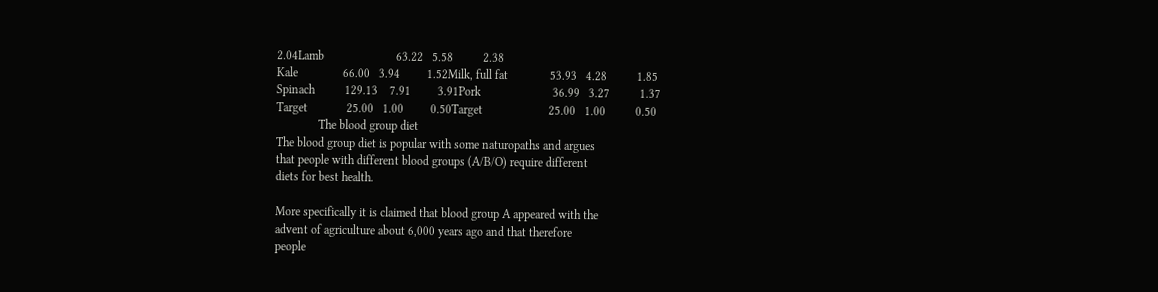2.04Lamb                        63.22   5.58          2.38
Kale               66.00   3.94         1.52Milk, full fat              53.93   4.28          1.85
Spinach          129.13    7.91         3.91Pork                        36.99   3.27          1.37
Target             25.00   1.00         0.50Target                      25.00   1.00          0.50
              The blood group diet
The blood group diet is popular with some naturopaths and argues
that people with different blood groups (A/B/O) require different
diets for best health.

More specifically it is claimed that blood group A appeared with the
advent of agriculture about 6,000 years ago and that therefore
people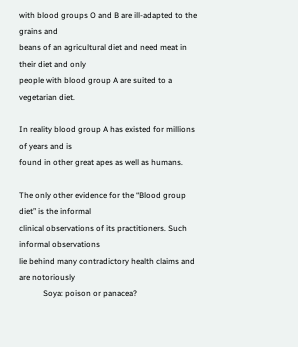with blood groups O and B are ill-adapted to the grains and
beans of an agricultural diet and need meat in their diet and only
people with blood group A are suited to a vegetarian diet.

In reality blood group A has existed for millions of years and is
found in other great apes as well as humans.

The only other evidence for the “Blood group diet” is the informal
clinical observations of its practitioners. Such informal observations
lie behind many contradictory health claims and are notoriously
            Soya: poison or panacea?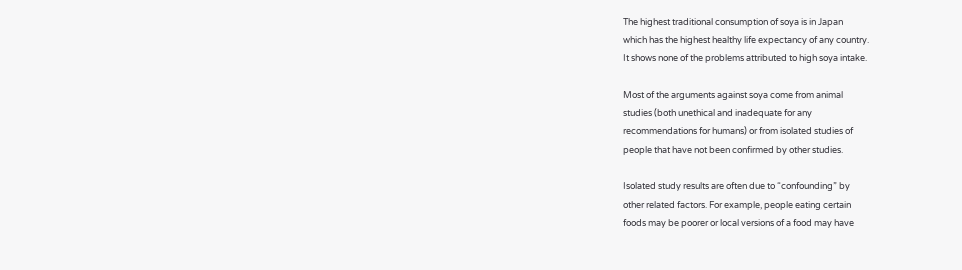The highest traditional consumption of soya is in Japan
which has the highest healthy life expectancy of any country.
It shows none of the problems attributed to high soya intake.

Most of the arguments against soya come from animal
studies (both unethical and inadequate for any
recommendations for humans) or from isolated studies of
people that have not been confirmed by other studies.

Isolated study results are often due to “confounding” by
other related factors. For example, people eating certain
foods may be poorer or local versions of a food may have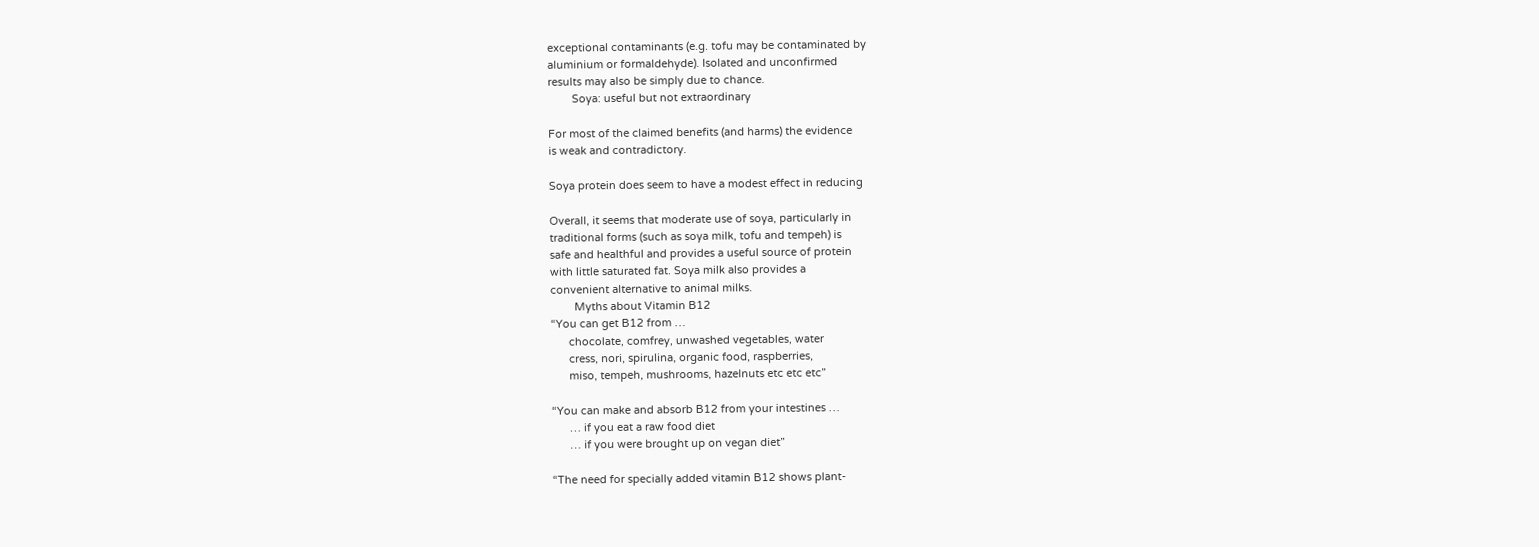exceptional contaminants (e.g. tofu may be contaminated by
aluminium or formaldehyde). Isolated and unconfirmed
results may also be simply due to chance.
        Soya: useful but not extraordinary

For most of the claimed benefits (and harms) the evidence
is weak and contradictory.

Soya protein does seem to have a modest effect in reducing

Overall, it seems that moderate use of soya, particularly in
traditional forms (such as soya milk, tofu and tempeh) is
safe and healthful and provides a useful source of protein
with little saturated fat. Soya milk also provides a
convenient alternative to animal milks.
        Myths about Vitamin B12
“You can get B12 from …
      chocolate, comfrey, unwashed vegetables, water
      cress, nori, spirulina, organic food, raspberries,
      miso, tempeh, mushrooms, hazelnuts etc etc etc”

“You can make and absorb B12 from your intestines …
      … if you eat a raw food diet
      … if you were brought up on vegan diet”

“The need for specially added vitamin B12 shows plant-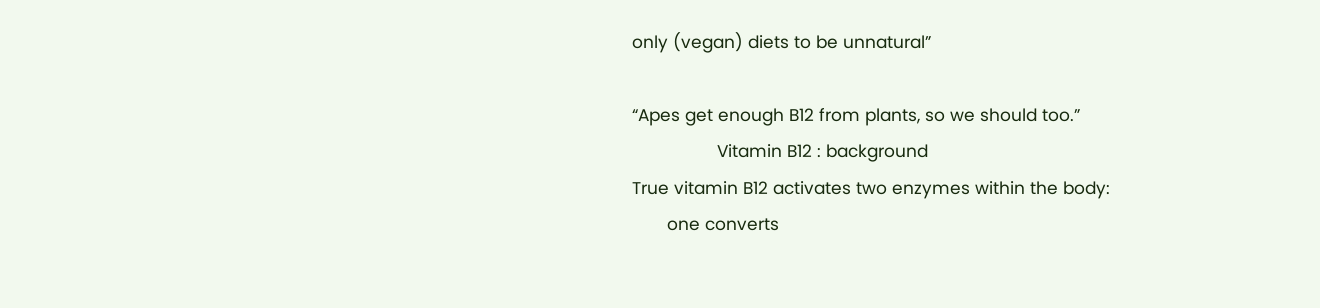only (vegan) diets to be unnatural”

“Apes get enough B12 from plants, so we should too.”
                 Vitamin B12 : background
True vitamin B12 activates two enzymes within the body:
       one converts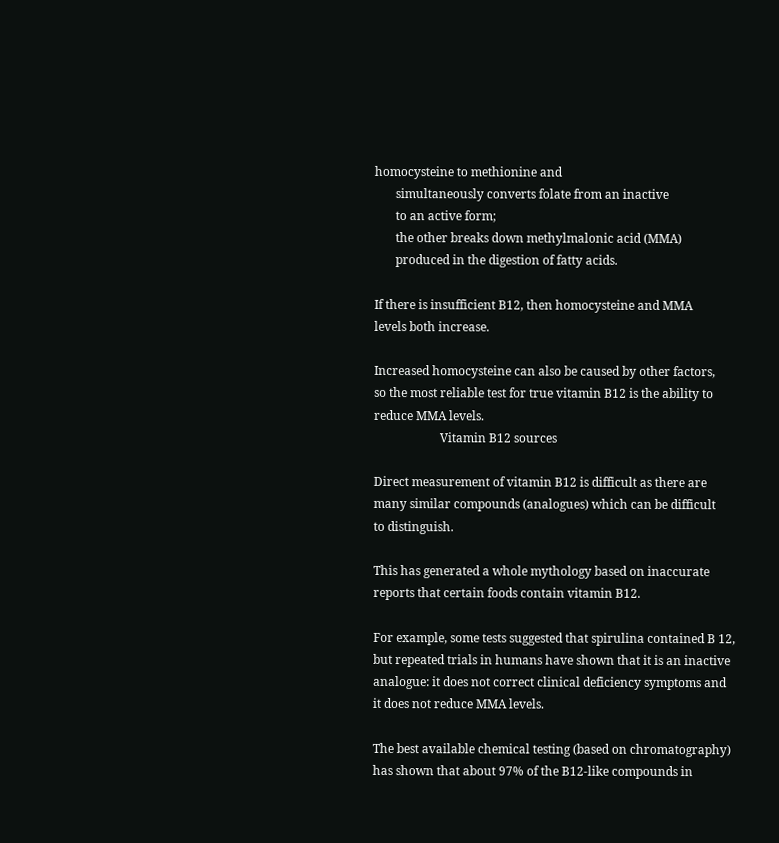homocysteine to methionine and
       simultaneously converts folate from an inactive
       to an active form;
       the other breaks down methylmalonic acid (MMA)
       produced in the digestion of fatty acids.

If there is insufficient B12, then homocysteine and MMA
levels both increase.

Increased homocysteine can also be caused by other factors,
so the most reliable test for true vitamin B12 is the ability to
reduce MMA levels.
                      Vitamin B12 sources

Direct measurement of vitamin B12 is difficult as there are
many similar compounds (analogues) which can be difficult
to distinguish.

This has generated a whole mythology based on inaccurate
reports that certain foods contain vitamin B12.

For example, some tests suggested that spirulina contained B 12,
but repeated trials in humans have shown that it is an inactive
analogue: it does not correct clinical deficiency symptoms and
it does not reduce MMA levels.

The best available chemical testing (based on chromatography)
has shown that about 97% of the B12-like compounds in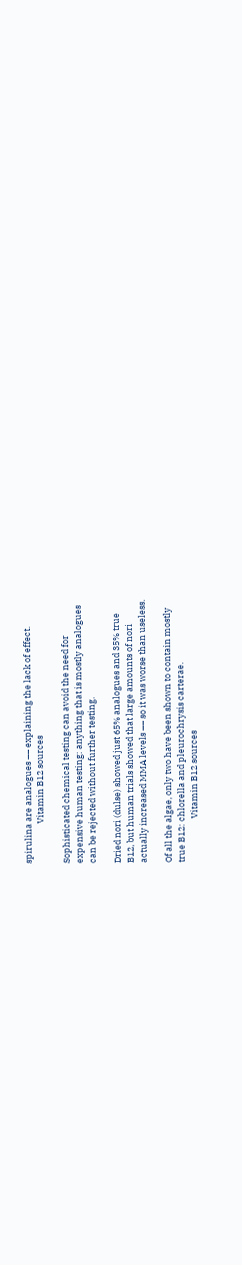spirulina are analogues –– explaining the lack of effect.
                    Vitamin B12 sources

Sophisticated chemical testing can avoid the need for
expensive human testing: anything that is mostly analogues
can be rejected without further testing.

Dried nori (dulse) showed just 65% analogues and 35% true
B12, but human trials showed that large amounts of nori
actually increased MMA levels –– so it was worse than useless.

Of all the algae, only two have been shown to contain mostly
true B12: chlorella and pleurochrysis carterae.
                      Vitamin B12 sources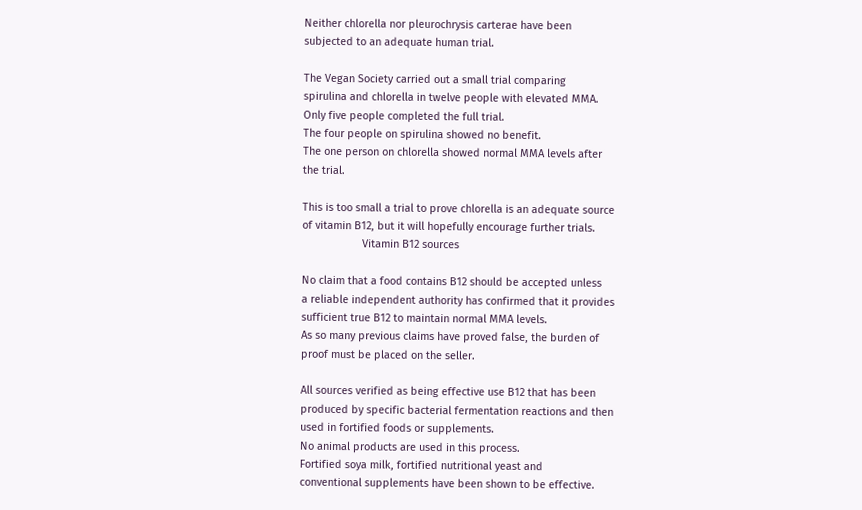Neither chlorella nor pleurochrysis carterae have been
subjected to an adequate human trial.

The Vegan Society carried out a small trial comparing
spirulina and chlorella in twelve people with elevated MMA.
Only five people completed the full trial.
The four people on spirulina showed no benefit.
The one person on chlorella showed normal MMA levels after
the trial.

This is too small a trial to prove chlorella is an adequate source
of vitamin B12, but it will hopefully encourage further trials.
                    Vitamin B12 sources

No claim that a food contains B12 should be accepted unless
a reliable independent authority has confirmed that it provides
sufficient true B12 to maintain normal MMA levels.
As so many previous claims have proved false, the burden of
proof must be placed on the seller.

All sources verified as being effective use B12 that has been
produced by specific bacterial fermentation reactions and then
used in fortified foods or supplements.
No animal products are used in this process.
Fortified soya milk, fortified nutritional yeast and
conventional supplements have been shown to be effective.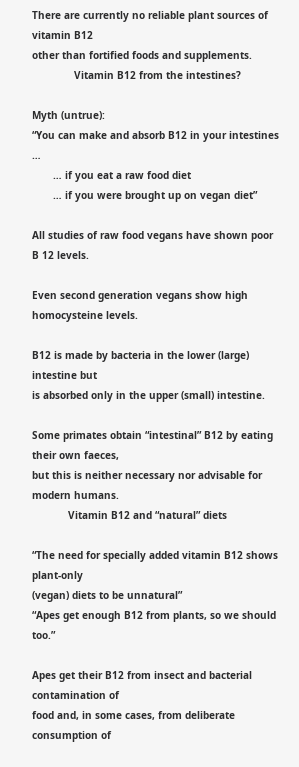There are currently no reliable plant sources of vitamin B12
other than fortified foods and supplements.
              Vitamin B12 from the intestines?

Myth (untrue):
“You can make and absorb B12 in your intestines …
       … if you eat a raw food diet
       … if you were brought up on vegan diet”

All studies of raw food vegans have shown poor B 12 levels.

Even second generation vegans show high homocysteine levels.

B12 is made by bacteria in the lower (large) intestine but
is absorbed only in the upper (small) intestine.

Some primates obtain “intestinal” B12 by eating their own faeces,
but this is neither necessary nor advisable for modern humans.
            Vitamin B12 and “natural” diets

“The need for specially added vitamin B12 shows plant-only
(vegan) diets to be unnatural”
“Apes get enough B12 from plants, so we should too.”

Apes get their B12 from insect and bacterial contamination of
food and, in some cases, from deliberate consumption of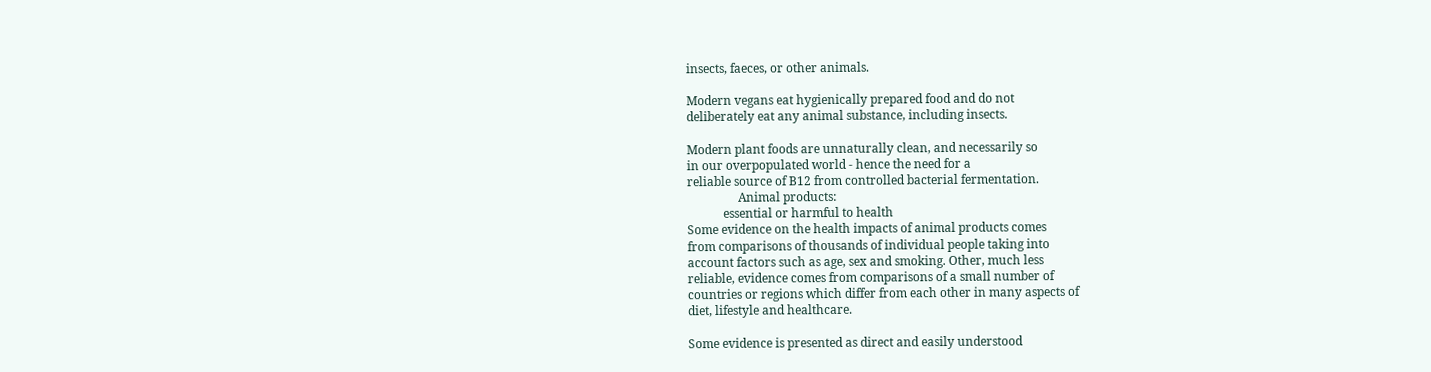insects, faeces, or other animals.

Modern vegans eat hygienically prepared food and do not
deliberately eat any animal substance, including insects.

Modern plant foods are unnaturally clean, and necessarily so
in our overpopulated world - hence the need for a
reliable source of B12 from controlled bacterial fermentation.
                 Animal products:
            essential or harmful to health
Some evidence on the health impacts of animal products comes
from comparisons of thousands of individual people taking into
account factors such as age, sex and smoking. Other, much less
reliable, evidence comes from comparisons of a small number of
countries or regions which differ from each other in many aspects of
diet, lifestyle and healthcare.

Some evidence is presented as direct and easily understood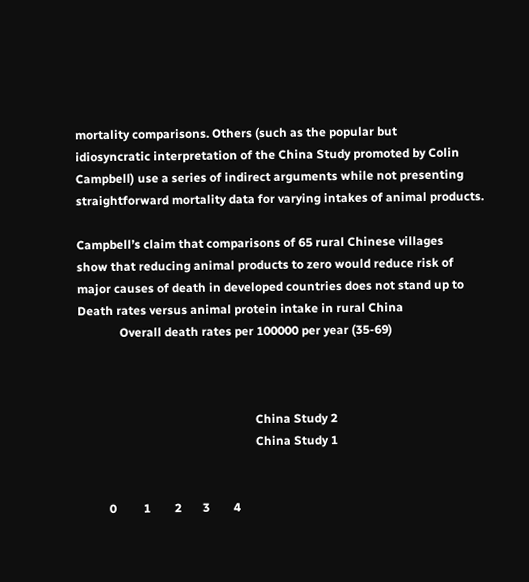mortality comparisons. Others (such as the popular but
idiosyncratic interpretation of the China Study promoted by Colin
Campbell) use a series of indirect arguments while not presenting
straightforward mortality data for varying intakes of animal products.

Campbell’s claim that comparisons of 65 rural Chinese villages
show that reducing animal products to zero would reduce risk of
major causes of death in developed countries does not stand up to
Death rates versus animal protein intake in rural China
              Overall death rates per 100000 per year (35-69)



                                                           China Study 2
                                                           China Study 1


          0         1        2       3        4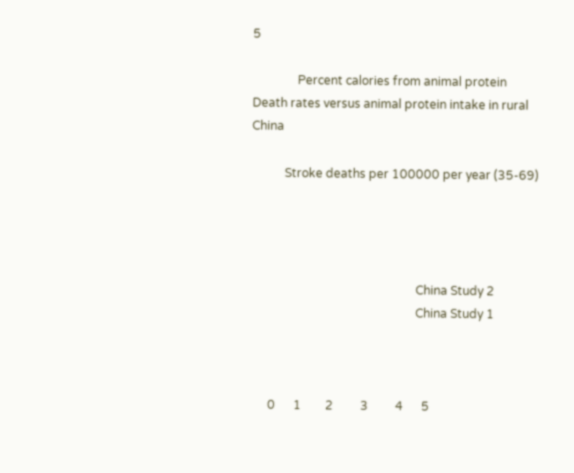5

               Percent calories from animal protein
Death rates versus animal protein intake in rural China

           Stroke deaths per 100000 per year (35-69)




                                                       China Study 2
                                                       China Study 1



      0      1        2         3         4      5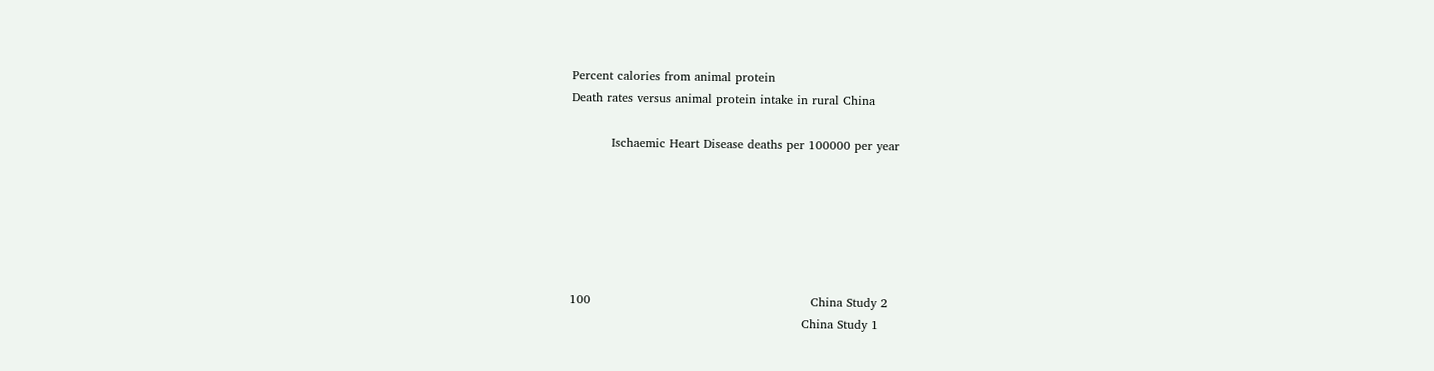Percent calories from animal protein
Death rates versus animal protein intake in rural China

          Ischaemic Heart Disease deaths per 100000 per year






100                                                       China Study 2
                                                          China Study 1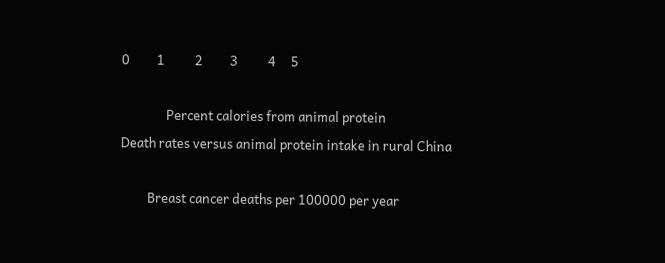0         1          2         3          4     5

               Percent calories from animal protein
Death rates versus animal protein intake in rural China

         Breast cancer deaths per 100000 per year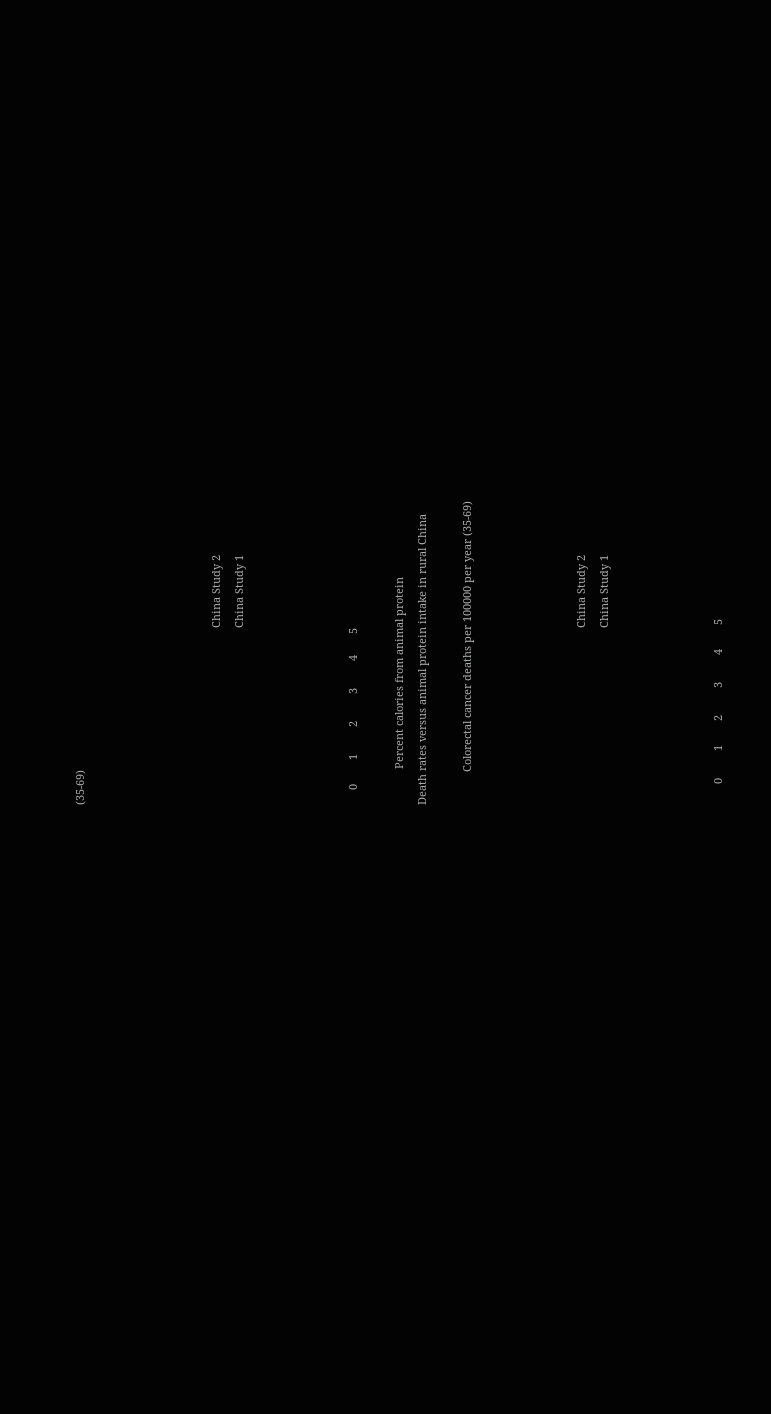(35-69)





                                                           China Study 2
                                                           China Study 1




     0        1         2         3         4       5

            Percent calories from animal protein
Death rates versus animal protein intake in rural China

           Colorectal cancer deaths per 100000 per year (35-69)




                                                           China Study 2
                                                           China Study 1




       0         1        2         3         4        5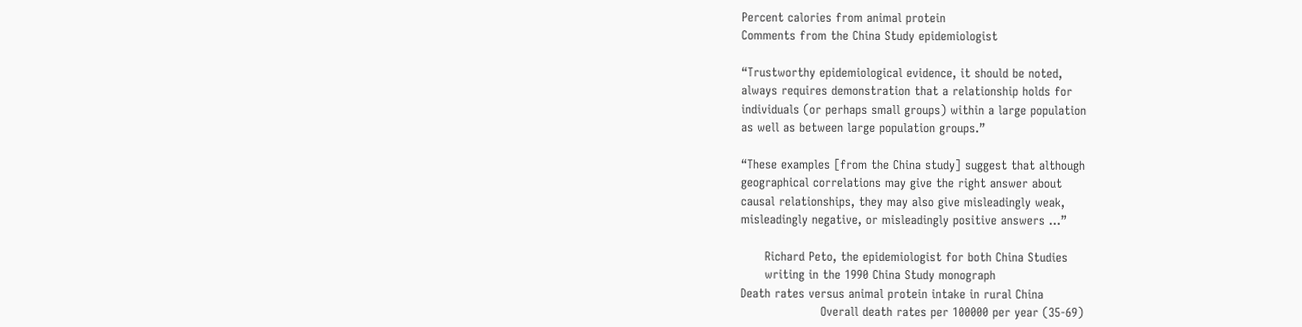Percent calories from animal protein
Comments from the China Study epidemiologist

“Trustworthy epidemiological evidence, it should be noted,
always requires demonstration that a relationship holds for
individuals (or perhaps small groups) within a large population
as well as between large population groups.”

“These examples [from the China study] suggest that although
geographical correlations may give the right answer about
causal relationships, they may also give misleadingly weak,
misleadingly negative, or misleadingly positive answers ...”

      Richard Peto, the epidemiologist for both China Studies
      writing in the 1990 China Study monograph
Death rates versus animal protein intake in rural China
                    Overall death rates per 100000 per year (35-69)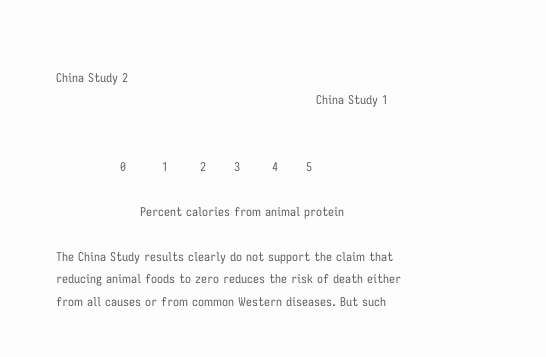China Study 2
                                                                 China Study 1


                0         1        2       3        4       5

                     Percent calories from animal protein

The China Study results clearly do not support the claim that
reducing animal foods to zero reduces the risk of death either
from all causes or from common Western diseases. But such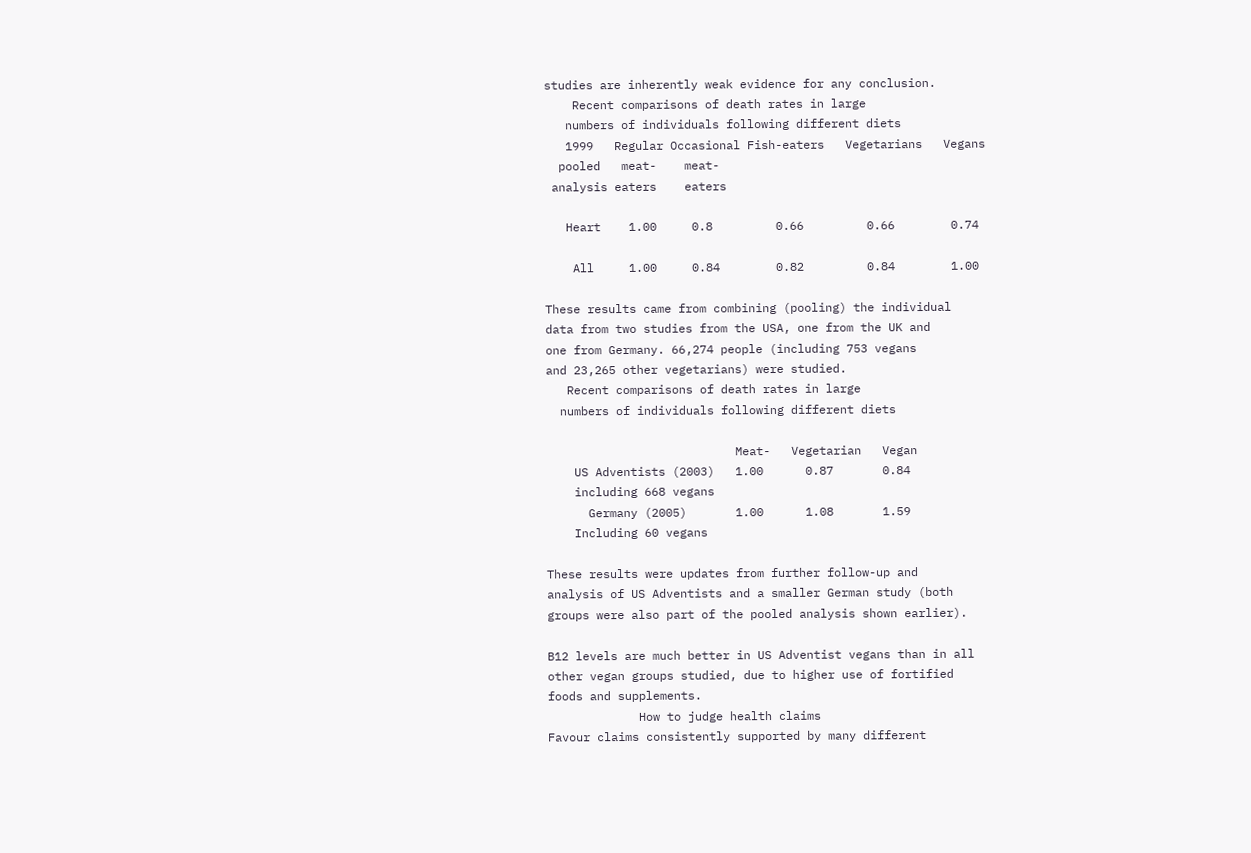studies are inherently weak evidence for any conclusion.
    Recent comparisons of death rates in large
   numbers of individuals following different diets
   1999   Regular Occasional Fish-eaters   Vegetarians   Vegans
  pooled   meat-    meat-
 analysis eaters    eaters

   Heart    1.00     0.8         0.66         0.66        0.74

    All     1.00     0.84        0.82         0.84        1.00

These results came from combining (pooling) the individual
data from two studies from the USA, one from the UK and
one from Germany. 66,274 people (including 753 vegans
and 23,265 other vegetarians) were studied.
   Recent comparisons of death rates in large
  numbers of individuals following different diets

                           Meat-   Vegetarian   Vegan
    US Adventists (2003)   1.00      0.87       0.84
    including 668 vegans
      Germany (2005)       1.00      1.08       1.59
    Including 60 vegans

These results were updates from further follow-up and
analysis of US Adventists and a smaller German study (both
groups were also part of the pooled analysis shown earlier).

B12 levels are much better in US Adventist vegans than in all
other vegan groups studied, due to higher use of fortified
foods and supplements.
             How to judge health claims
Favour claims consistently supported by many different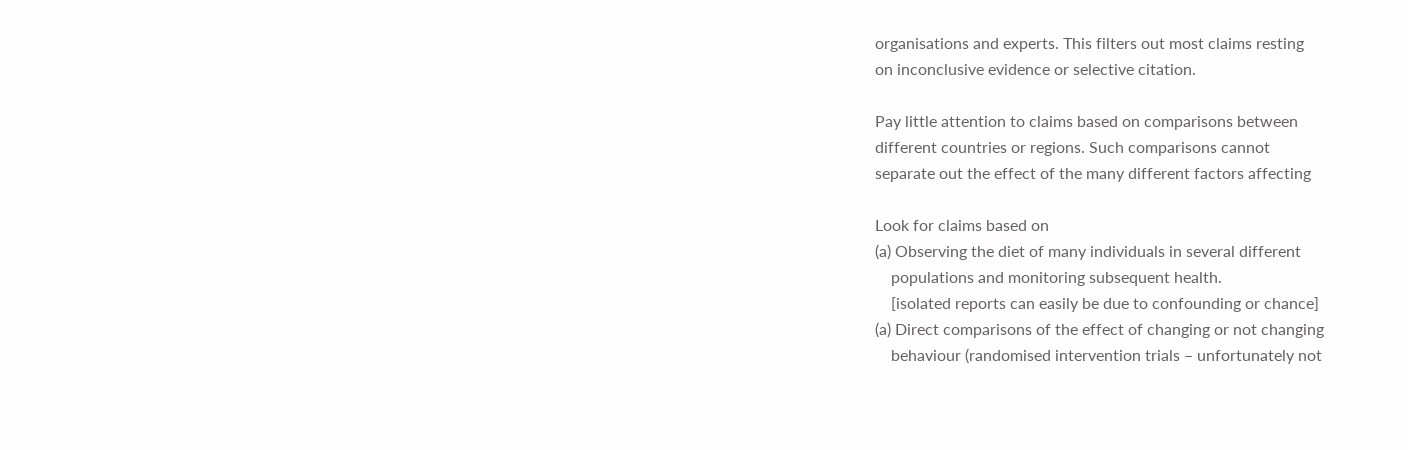organisations and experts. This filters out most claims resting
on inconclusive evidence or selective citation.

Pay little attention to claims based on comparisons between
different countries or regions. Such comparisons cannot
separate out the effect of the many different factors affecting

Look for claims based on
(a) Observing the diet of many individuals in several different
    populations and monitoring subsequent health.
    [isolated reports can easily be due to confounding or chance]
(a) Direct comparisons of the effect of changing or not changing
    behaviour (randomised intervention trials – unfortunately not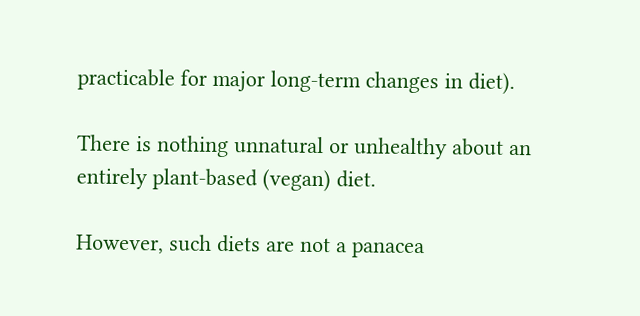practicable for major long-term changes in diet).

There is nothing unnatural or unhealthy about an
entirely plant-based (vegan) diet.

However, such diets are not a panacea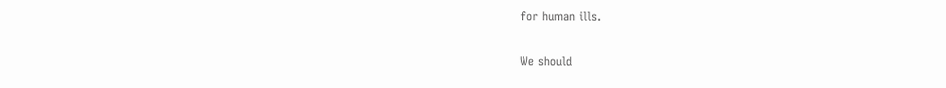for human ills.

We should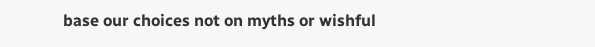base our choices not on myths or wishful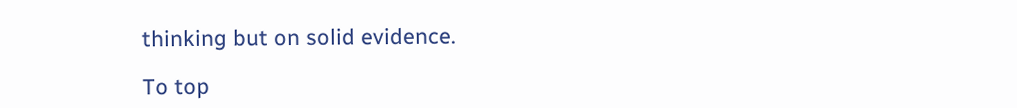thinking but on solid evidence.

To top